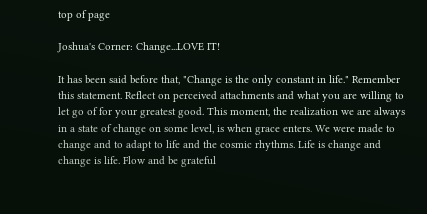top of page

Joshua's Corner: Change...LOVE IT!

It has been said before that, "Change is the only constant in life." Remember this statement. Reflect on perceived attachments and what you are willing to let go of for your greatest good. This moment, the realization we are always in a state of change on some level, is when grace enters. We were made to change and to adapt to life and the cosmic rhythms. Life is change and change is life. Flow and be grateful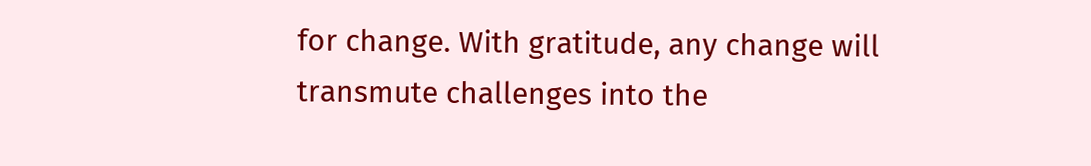for change. With gratitude, any change will transmute challenges into the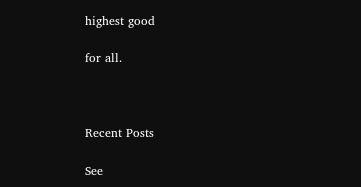highest good

for all.



Recent Posts

See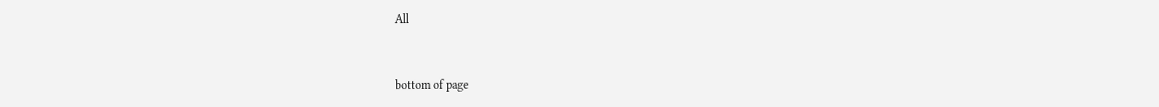All


bottom of page